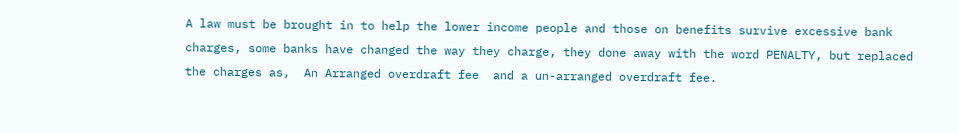A law must be brought in to help the lower income people and those on benefits survive excessive bank charges, some banks have changed the way they charge, they done away with the word PENALTY, but replaced the charges as,  An Arranged overdraft fee  and a un-arranged overdraft fee.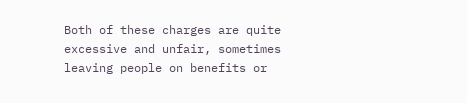Both of these charges are quite excessive and unfair, sometimes leaving people on benefits or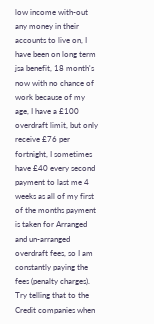low income with-out any money in their accounts to live on, I have been on long term jsa benefit, 18 month's now with no chance of work because of my age, I have a £100 overdraft limit, but only receive £76 per fortnight, I sometimes have £40 every second payment to last me 4 weeks as all of my first of the months payment is taken for Arranged and un-arranged overdraft fees, so I am constantly paying the fees (penalty charges). Try telling that to the Credit companies when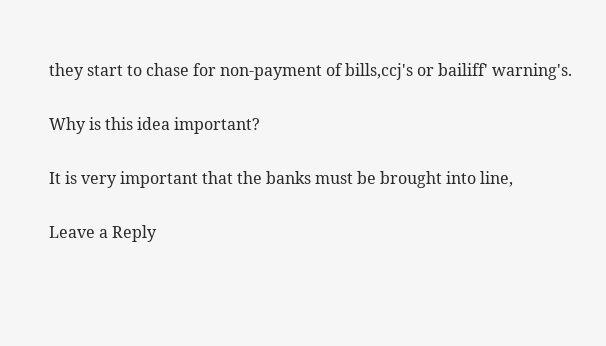they start to chase for non-payment of bills,ccj's or bailiff' warning's.

Why is this idea important?

It is very important that the banks must be brought into line,

Leave a Reply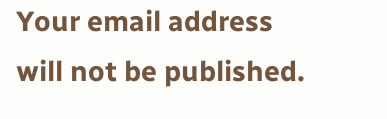Your email address will not be published.